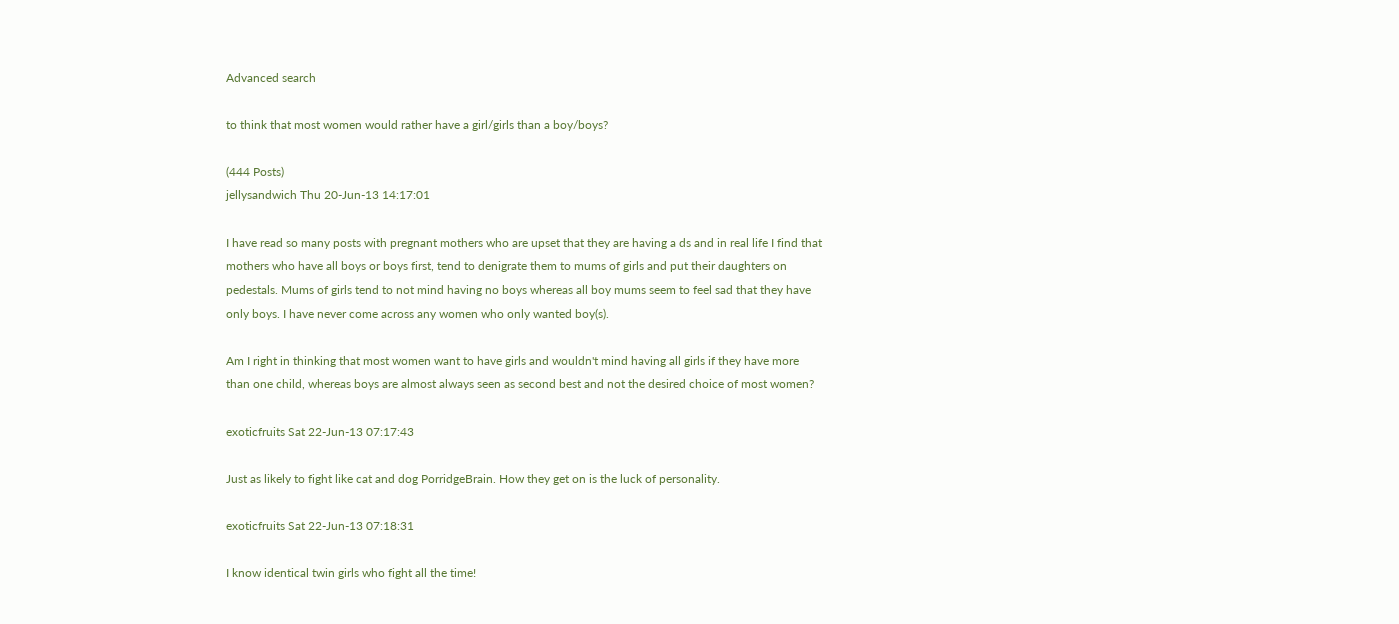Advanced search

to think that most women would rather have a girl/girls than a boy/boys?

(444 Posts)
jellysandwich Thu 20-Jun-13 14:17:01

I have read so many posts with pregnant mothers who are upset that they are having a ds and in real life I find that mothers who have all boys or boys first, tend to denigrate them to mums of girls and put their daughters on pedestals. Mums of girls tend to not mind having no boys whereas all boy mums seem to feel sad that they have only boys. I have never come across any women who only wanted boy(s).

Am I right in thinking that most women want to have girls and wouldn't mind having all girls if they have more than one child, whereas boys are almost always seen as second best and not the desired choice of most women?

exoticfruits Sat 22-Jun-13 07:17:43

Just as likely to fight like cat and dog PorridgeBrain. How they get on is the luck of personality.

exoticfruits Sat 22-Jun-13 07:18:31

I know identical twin girls who fight all the time!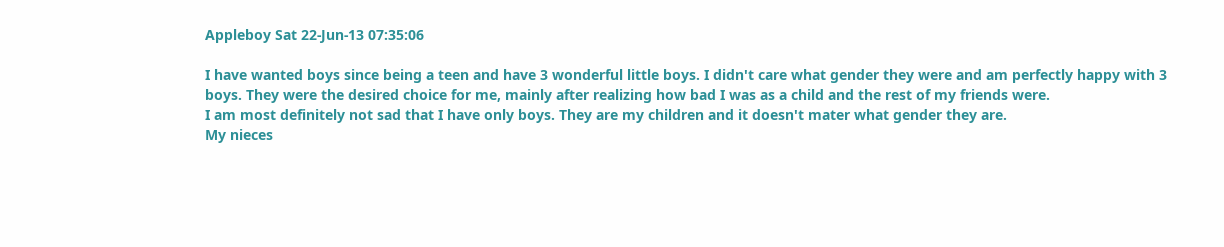Appleboy Sat 22-Jun-13 07:35:06

I have wanted boys since being a teen and have 3 wonderful little boys. I didn't care what gender they were and am perfectly happy with 3 boys. They were the desired choice for me, mainly after realizing how bad I was as a child and the rest of my friends were.
I am most definitely not sad that I have only boys. They are my children and it doesn't mater what gender they are.
My nieces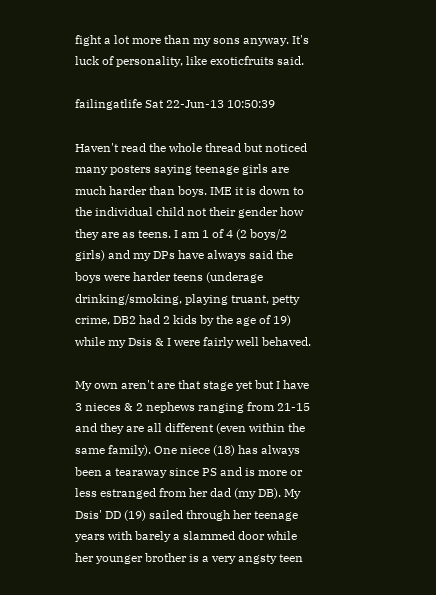fight a lot more than my sons anyway. It's luck of personality, like exoticfruits said.

failingatlife Sat 22-Jun-13 10:50:39

Haven't read the whole thread but noticed many posters saying teenage girls are much harder than boys. IME it is down to the individual child not their gender how they are as teens. I am 1 of 4 (2 boys/2 girls) and my DPs have always said the boys were harder teens (underage drinking/smoking, playing truant, petty crime, DB2 had 2 kids by the age of 19) while my Dsis & I were fairly well behaved.

My own aren't are that stage yet but I have 3 nieces & 2 nephews ranging from 21-15 and they are all different (even within the same family). One niece (18) has always been a tearaway since PS and is more or less estranged from her dad (my DB). My Dsis' DD (19) sailed through her teenage years with barely a slammed door while her younger brother is a very angsty teen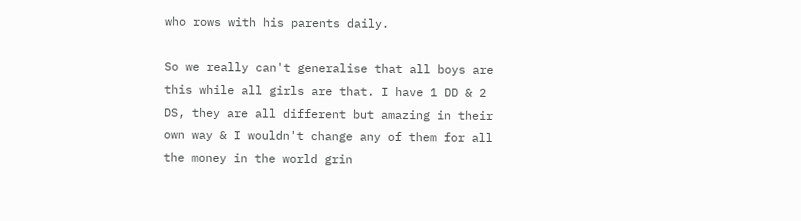who rows with his parents daily.

So we really can't generalise that all boys are this while all girls are that. I have 1 DD & 2 DS, they are all different but amazing in their own way & I wouldn't change any of them for all the money in the world grin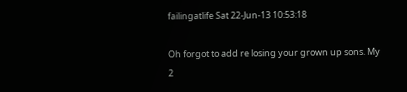failingatlife Sat 22-Jun-13 10:53:18

Oh forgot to add re losing your grown up sons. My 2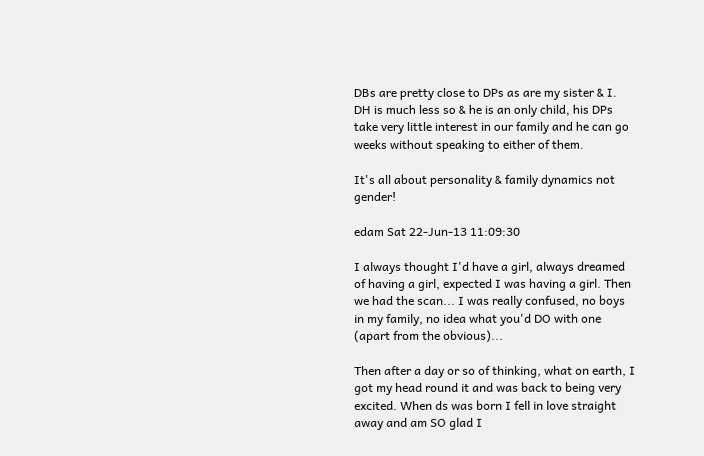DBs are pretty close to DPs as are my sister & I. DH is much less so & he is an only child, his DPs take very little interest in our family and he can go weeks without speaking to either of them.

It's all about personality & family dynamics not gender!

edam Sat 22-Jun-13 11:09:30

I always thought I'd have a girl, always dreamed of having a girl, expected I was having a girl. Then we had the scan... I was really confused, no boys in my family, no idea what you'd DO with one (apart from the obvious)...

Then after a day or so of thinking, what on earth, I got my head round it and was back to being very excited. When ds was born I fell in love straight away and am SO glad I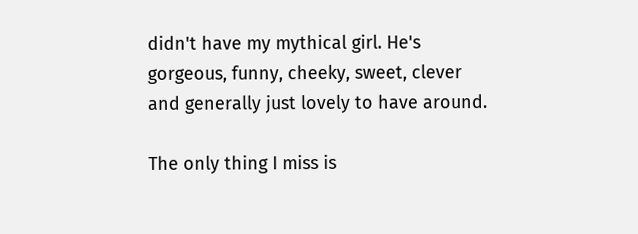didn't have my mythical girl. He's gorgeous, funny, cheeky, sweet, clever and generally just lovely to have around.

The only thing I miss is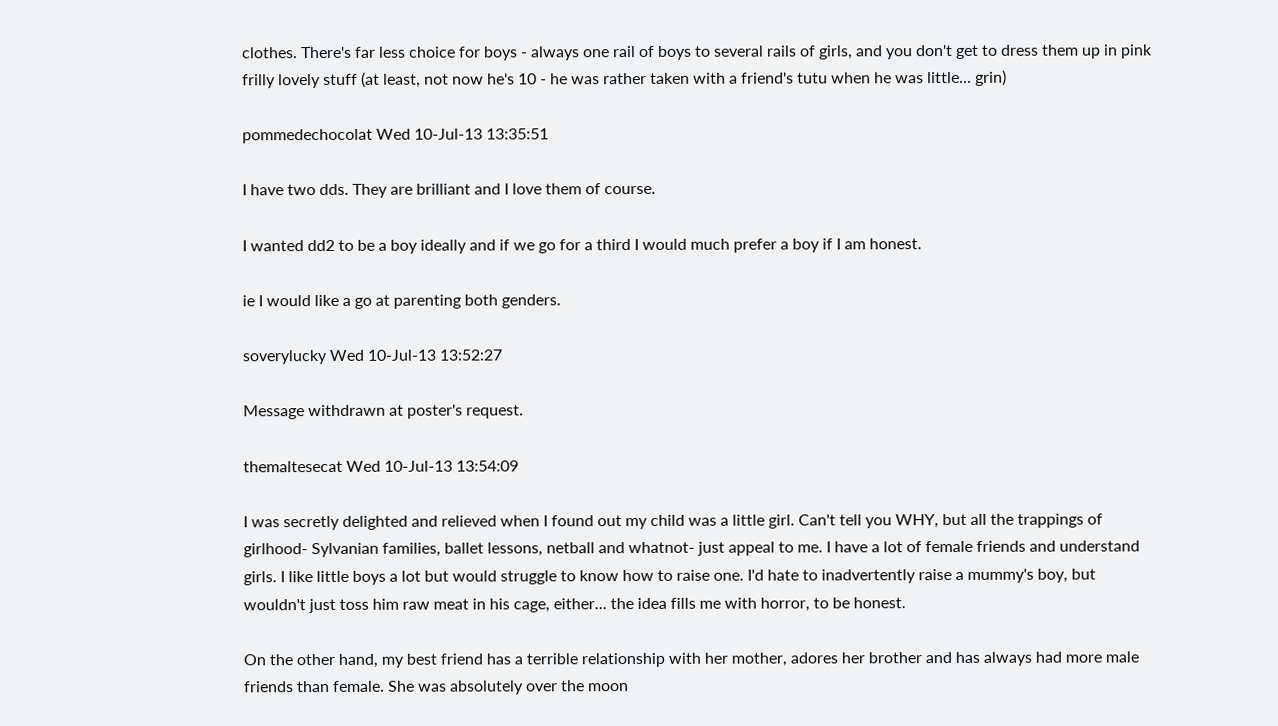clothes. There's far less choice for boys - always one rail of boys to several rails of girls, and you don't get to dress them up in pink frilly lovely stuff (at least, not now he's 10 - he was rather taken with a friend's tutu when he was little... grin)

pommedechocolat Wed 10-Jul-13 13:35:51

I have two dds. They are brilliant and I love them of course.

I wanted dd2 to be a boy ideally and if we go for a third I would much prefer a boy if I am honest.

ie I would like a go at parenting both genders.

soverylucky Wed 10-Jul-13 13:52:27

Message withdrawn at poster's request.

themaltesecat Wed 10-Jul-13 13:54:09

I was secretly delighted and relieved when I found out my child was a little girl. Can't tell you WHY, but all the trappings of girlhood- Sylvanian families, ballet lessons, netball and whatnot- just appeal to me. I have a lot of female friends and understand girls. I like little boys a lot but would struggle to know how to raise one. I'd hate to inadvertently raise a mummy's boy, but wouldn't just toss him raw meat in his cage, either... the idea fills me with horror, to be honest.

On the other hand, my best friend has a terrible relationship with her mother, adores her brother and has always had more male friends than female. She was absolutely over the moon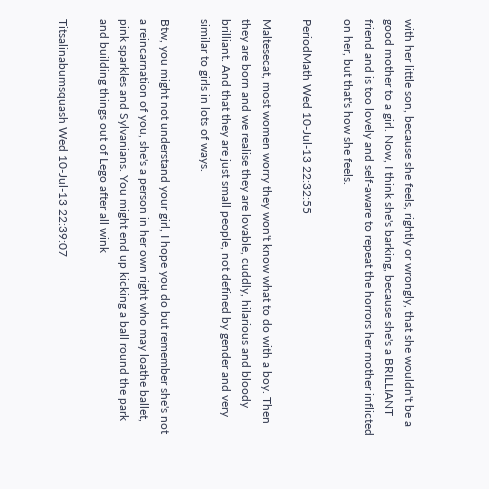with her little son, because she feels, rightly or wrongly, that she wouldn't be a good mother to a girl. Now, I think she's barking, because she's a BRILLIANT friend and is too lovely and self-aware to repeat the horrors her mother inflicted on her, but that's how she feels.

PeriodMath Wed 10-Jul-13 22:32:55

Maltesecat, most women worry they won't know what to do with a boy. Then they are born and we realise they are lovable, cuddly, hilarious and bloody brilliant. And that they are just small people, not defined by gender and very similar to girls in lots of ways.

Btw, you might not understand your girl, I hope you do but remember she's not a reincarnation of you, she's a person in her own right who may loathe ballet, pink sparkles and Sylvanians. You might end up kicking a ball round the park and building things out of Lego after all wink

Titsalinabumsquash Wed 10-Jul-13 22:39:07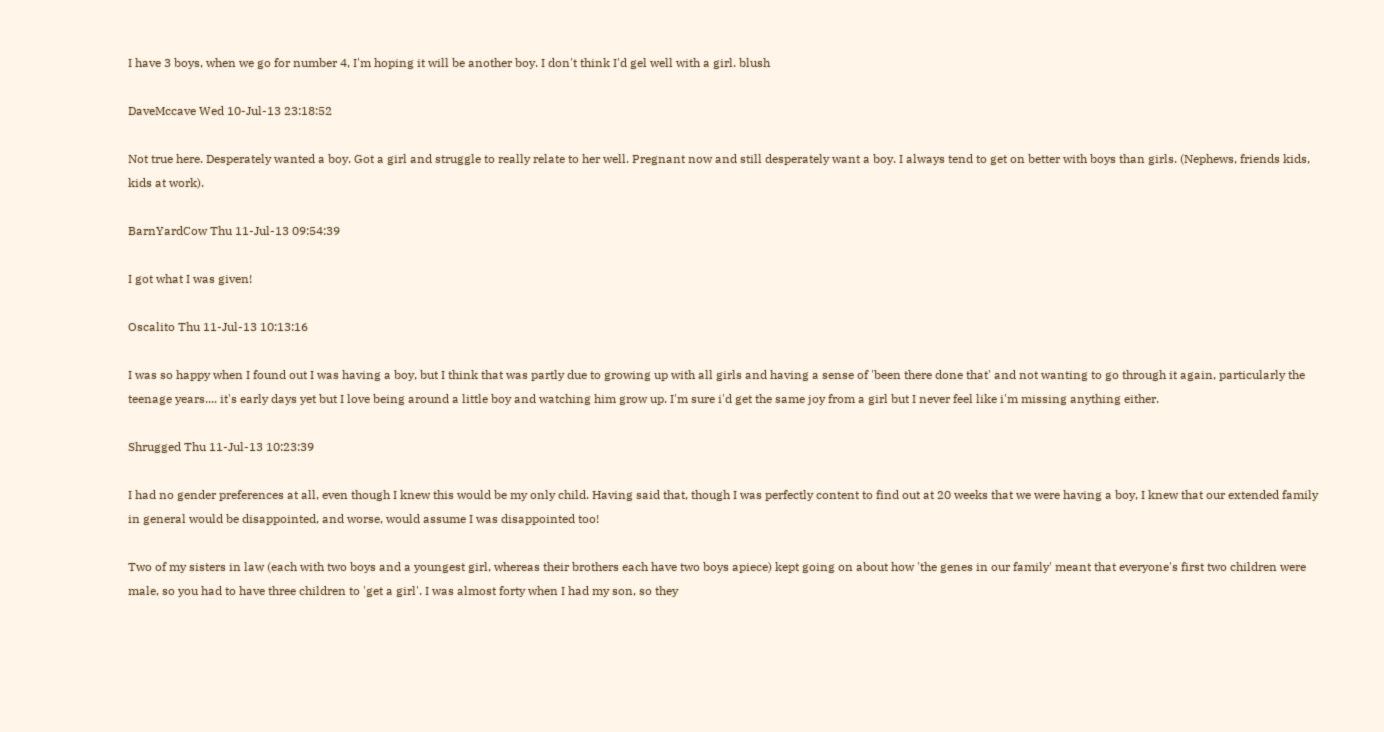I have 3 boys, when we go for number 4, I'm hoping it will be another boy. I don't think I'd gel well with a girl. blush

DaveMccave Wed 10-Jul-13 23:18:52

Not true here. Desperately wanted a boy. Got a girl and struggle to really relate to her well. Pregnant now and still desperately want a boy. I always tend to get on better with boys than girls. (Nephews, friends kids, kids at work).

BarnYardCow Thu 11-Jul-13 09:54:39

I got what I was given!

Oscalito Thu 11-Jul-13 10:13:16

I was so happy when I found out I was having a boy, but I think that was partly due to growing up with all girls and having a sense of 'been there done that' and not wanting to go through it again, particularly the teenage years.... it's early days yet but I love being around a little boy and watching him grow up. I'm sure i'd get the same joy from a girl but I never feel like i'm missing anything either.

Shrugged Thu 11-Jul-13 10:23:39

I had no gender preferences at all, even though I knew this would be my only child. Having said that, though I was perfectly content to find out at 20 weeks that we were having a boy, I knew that our extended family in general would be disappointed, and worse, would assume I was disappointed too!

Two of my sisters in law (each with two boys and a youngest girl, whereas their brothers each have two boys apiece) kept going on about how 'the genes in our family' meant that everyone's first two children were male, so you had to have three children to 'get a girl'. I was almost forty when I had my son, so they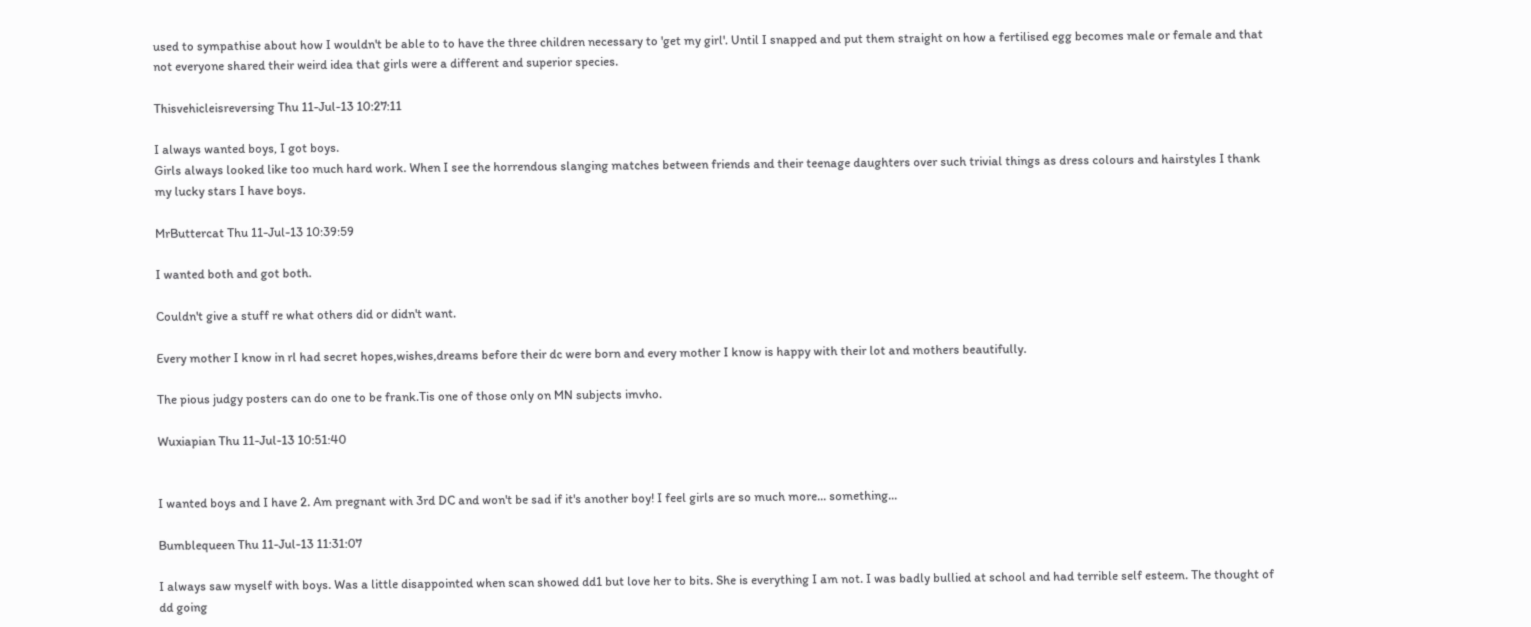used to sympathise about how I wouldn't be able to to have the three children necessary to 'get my girl'. Until I snapped and put them straight on how a fertilised egg becomes male or female and that not everyone shared their weird idea that girls were a different and superior species.

Thisvehicleisreversing Thu 11-Jul-13 10:27:11

I always wanted boys, I got boys.
Girls always looked like too much hard work. When I see the horrendous slanging matches between friends and their teenage daughters over such trivial things as dress colours and hairstyles I thank my lucky stars I have boys.

MrButtercat Thu 11-Jul-13 10:39:59

I wanted both and got both.

Couldn't give a stuff re what others did or didn't want.

Every mother I know in rl had secret hopes,wishes,dreams before their dc were born and every mother I know is happy with their lot and mothers beautifully.

The pious judgy posters can do one to be frank.Tis one of those only on MN subjects imvho.

Wuxiapian Thu 11-Jul-13 10:51:40


I wanted boys and I have 2. Am pregnant with 3rd DC and won't be sad if it's another boy! I feel girls are so much more... something...

Bumblequeen Thu 11-Jul-13 11:31:07

I always saw myself with boys. Was a little disappointed when scan showed dd1 but love her to bits. She is everything I am not. I was badly bullied at school and had terrible self esteem. The thought of dd going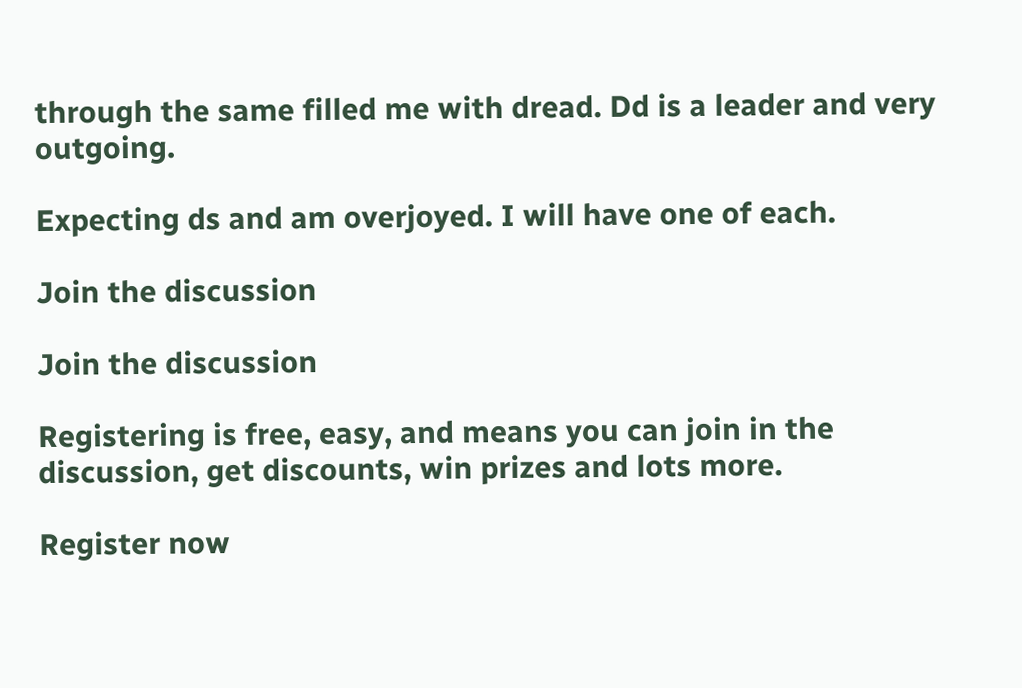through the same filled me with dread. Dd is a leader and very outgoing.

Expecting ds and am overjoyed. I will have one of each.

Join the discussion

Join the discussion

Registering is free, easy, and means you can join in the discussion, get discounts, win prizes and lots more.

Register now